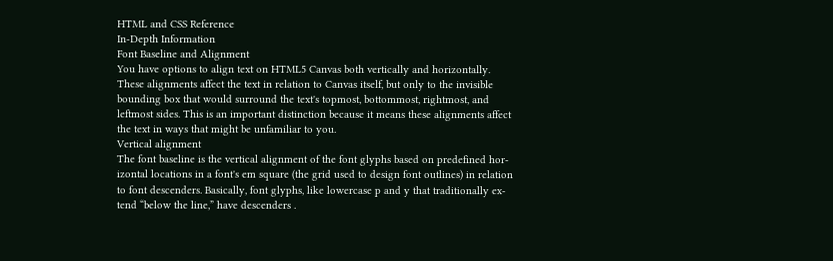HTML and CSS Reference
In-Depth Information
Font Baseline and Alignment
You have options to align text on HTML5 Canvas both vertically and horizontally.
These alignments affect the text in relation to Canvas itself, but only to the invisible
bounding box that would surround the text's topmost, bottommost, rightmost, and
leftmost sides. This is an important distinction because it means these alignments affect
the text in ways that might be unfamiliar to you.
Vertical alignment
The font baseline is the vertical alignment of the font glyphs based on predefined hor-
izontal locations in a font's em square (the grid used to design font outlines) in relation
to font descenders. Basically, font glyphs, like lowercase p and y that traditionally ex-
tend “below the line,” have descenders .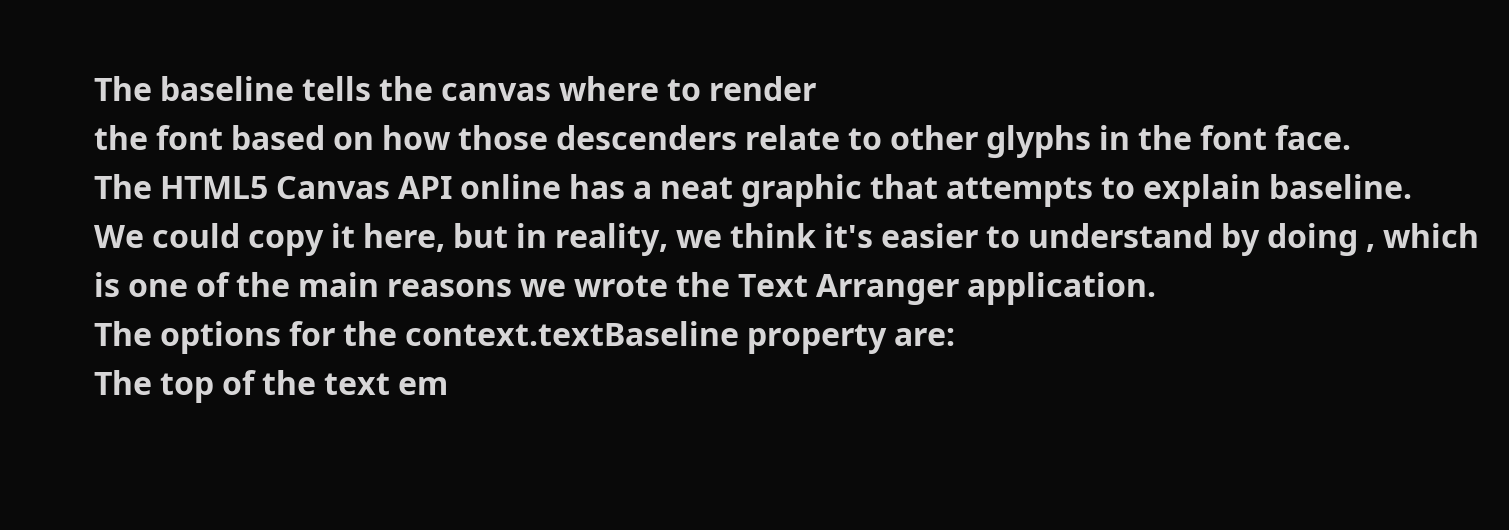The baseline tells the canvas where to render
the font based on how those descenders relate to other glyphs in the font face.
The HTML5 Canvas API online has a neat graphic that attempts to explain baseline.
We could copy it here, but in reality, we think it's easier to understand by doing , which
is one of the main reasons we wrote the Text Arranger application.
The options for the context.textBaseline property are:
The top of the text em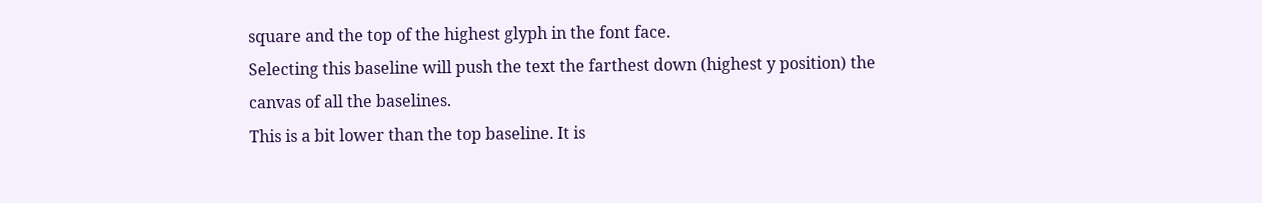square and the top of the highest glyph in the font face.
Selecting this baseline will push the text the farthest down (highest y position) the
canvas of all the baselines.
This is a bit lower than the top baseline. It is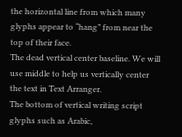the horizontal line from which many
glyphs appear to “hang” from near the top of their face.
The dead vertical center baseline. We will use middle to help us vertically center
the text in Text Arranger.
The bottom of vertical writing script glyphs such as Arabic,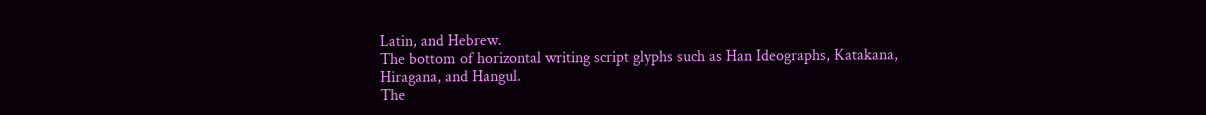Latin, and Hebrew.
The bottom of horizontal writing script glyphs such as Han Ideographs, Katakana,
Hiragana, and Hangul.
The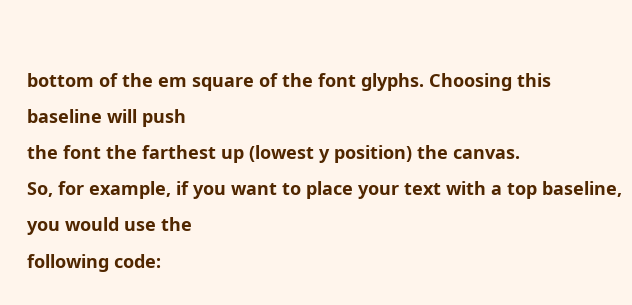bottom of the em square of the font glyphs. Choosing this baseline will push
the font the farthest up (lowest y position) the canvas.
So, for example, if you want to place your text with a top baseline, you would use the
following code: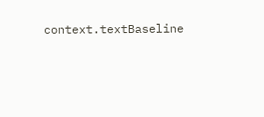context.textBaseline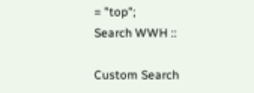= "top";
Search WWH ::

Custom Search